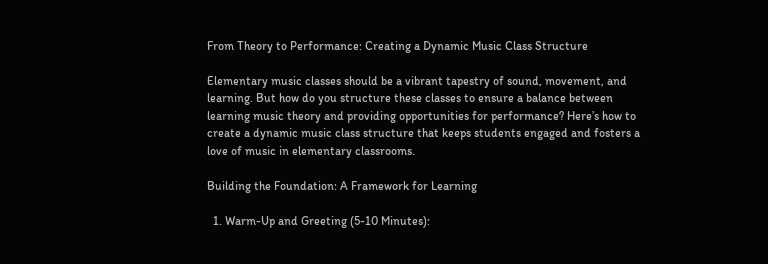From Theory to Performance: Creating a Dynamic Music Class Structure

Elementary music classes should be a vibrant tapestry of sound, movement, and learning. But how do you structure these classes to ensure a balance between learning music theory and providing opportunities for performance? Here’s how to create a dynamic music class structure that keeps students engaged and fosters a love of music in elementary classrooms.

Building the Foundation: A Framework for Learning

  1. Warm-Up and Greeting (5-10 Minutes):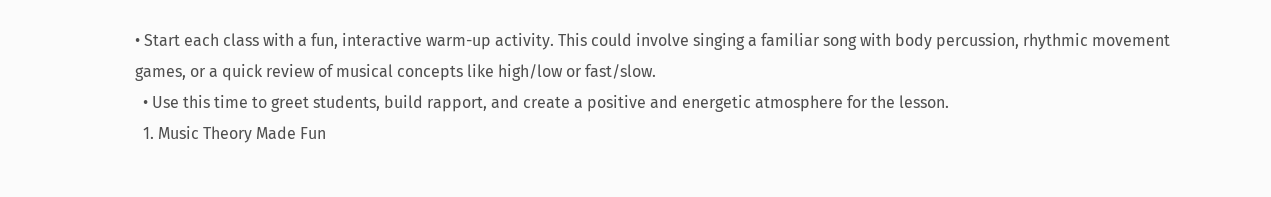• Start each class with a fun, interactive warm-up activity. This could involve singing a familiar song with body percussion, rhythmic movement games, or a quick review of musical concepts like high/low or fast/slow.
  • Use this time to greet students, build rapport, and create a positive and energetic atmosphere for the lesson.
  1. Music Theory Made Fun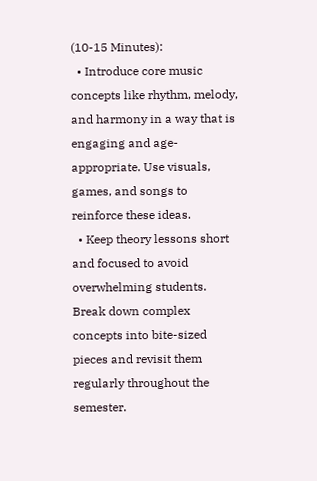(10-15 Minutes):
  • Introduce core music concepts like rhythm, melody, and harmony in a way that is engaging and age-appropriate. Use visuals, games, and songs to reinforce these ideas.
  • Keep theory lessons short and focused to avoid overwhelming students. Break down complex concepts into bite-sized pieces and revisit them regularly throughout the semester.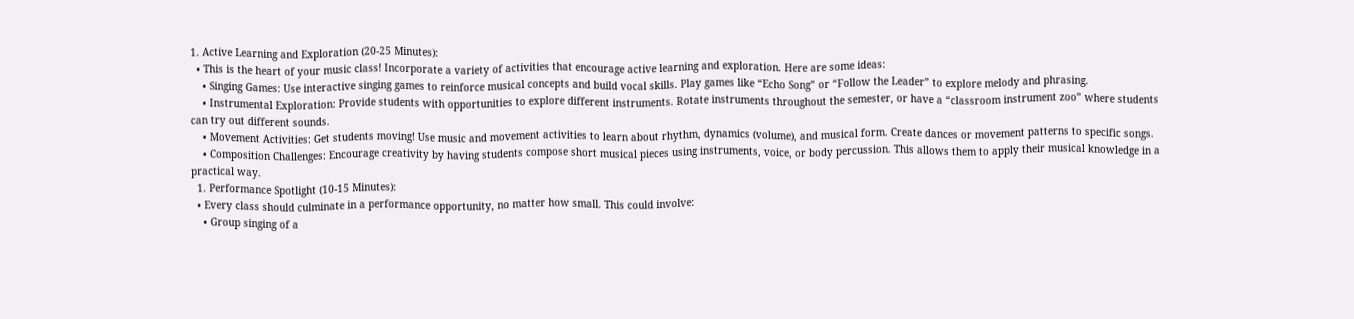1. Active Learning and Exploration (20-25 Minutes):
  • This is the heart of your music class! Incorporate a variety of activities that encourage active learning and exploration. Here are some ideas:
    • Singing Games: Use interactive singing games to reinforce musical concepts and build vocal skills. Play games like “Echo Song” or “Follow the Leader” to explore melody and phrasing.
    • Instrumental Exploration: Provide students with opportunities to explore different instruments. Rotate instruments throughout the semester, or have a “classroom instrument zoo” where students can try out different sounds.
    • Movement Activities: Get students moving! Use music and movement activities to learn about rhythm, dynamics (volume), and musical form. Create dances or movement patterns to specific songs.
    • Composition Challenges: Encourage creativity by having students compose short musical pieces using instruments, voice, or body percussion. This allows them to apply their musical knowledge in a practical way.
  1. Performance Spotlight (10-15 Minutes):
  • Every class should culminate in a performance opportunity, no matter how small. This could involve:
    • Group singing of a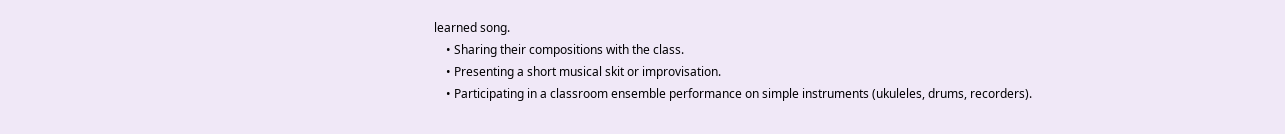learned song.
    • Sharing their compositions with the class.
    • Presenting a short musical skit or improvisation.
    • Participating in a classroom ensemble performance on simple instruments (ukuleles, drums, recorders).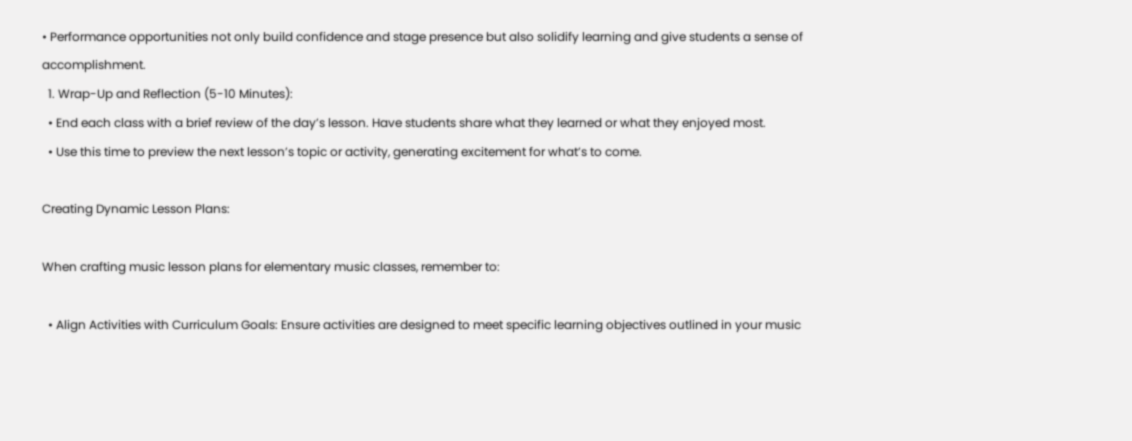• Performance opportunities not only build confidence and stage presence but also solidify learning and give students a sense of accomplishment.
  1. Wrap-Up and Reflection (5-10 Minutes):
  • End each class with a brief review of the day’s lesson. Have students share what they learned or what they enjoyed most.
  • Use this time to preview the next lesson’s topic or activity, generating excitement for what’s to come.

Creating Dynamic Lesson Plans:

When crafting music lesson plans for elementary music classes, remember to:

  • Align Activities with Curriculum Goals: Ensure activities are designed to meet specific learning objectives outlined in your music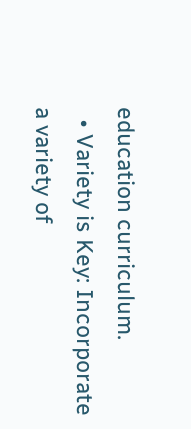education curriculum.
  • Variety is Key: Incorporate a variety of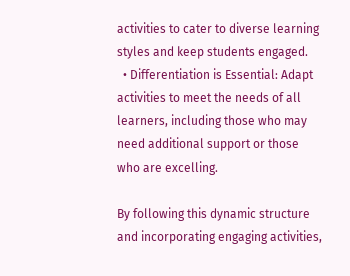activities to cater to diverse learning styles and keep students engaged.
  • Differentiation is Essential: Adapt activities to meet the needs of all learners, including those who may need additional support or those who are excelling.

By following this dynamic structure and incorporating engaging activities,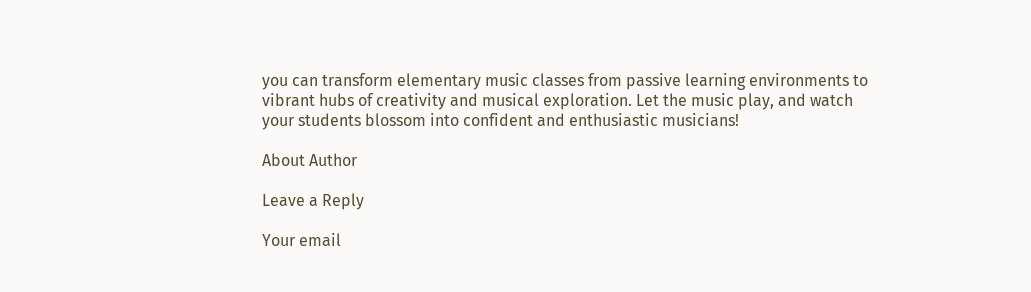you can transform elementary music classes from passive learning environments to vibrant hubs of creativity and musical exploration. Let the music play, and watch your students blossom into confident and enthusiastic musicians!

About Author

Leave a Reply

Your email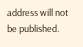address will not be published.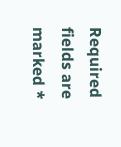Required fields are marked *